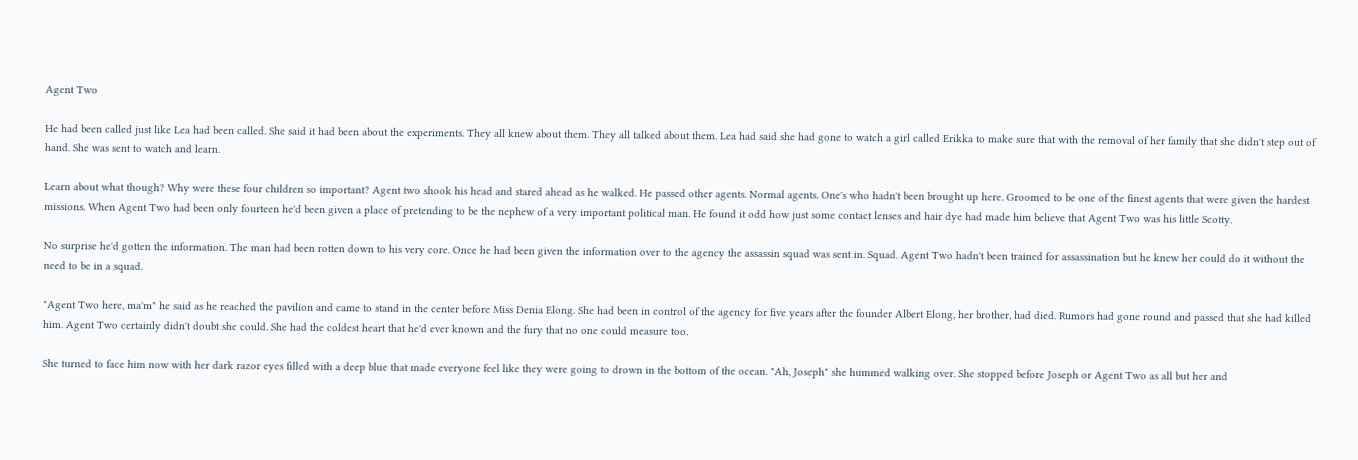Agent Two

He had been called just like Lea had been called. She said it had been about the experiments. They all knew about them. They all talked about them. Lea had said she had gone to watch a girl called Erikka to make sure that with the removal of her family that she didn't step out of hand. She was sent to watch and learn.

Learn about what though? Why were these four children so important? Agent two shook his head and stared ahead as he walked. He passed other agents. Normal agents. One's who hadn't been brought up here. Groomed to be one of the finest agents that were given the hardest missions. When Agent Two had been only fourteen he'd been given a place of pretending to be the nephew of a very important political man. He found it odd how just some contact lenses and hair dye had made him believe that Agent Two was his little Scotty.

No surprise he'd gotten the information. The man had been rotten down to his very core. Once he had been given the information over to the agency the assassin squad was sent in. Squad. Agent Two hadn't been trained for assassination but he knew her could do it without the need to be in a squad.

"Agent Two here, ma'm" he said as he reached the pavilion and came to stand in the center before Miss Denia Elong. She had been in control of the agency for five years after the founder Albert Elong, her brother, had died. Rumors had gone round and passed that she had killed him. Agent Two certainly didn't doubt she could. She had the coldest heart that he'd ever known and the fury that no one could measure too.

She turned to face him now with her dark razor eyes filled with a deep blue that made everyone feel like they were going to drown in the bottom of the ocean. "Ah, Joseph" she hummed walking over. She stopped before Joseph or Agent Two as all but her and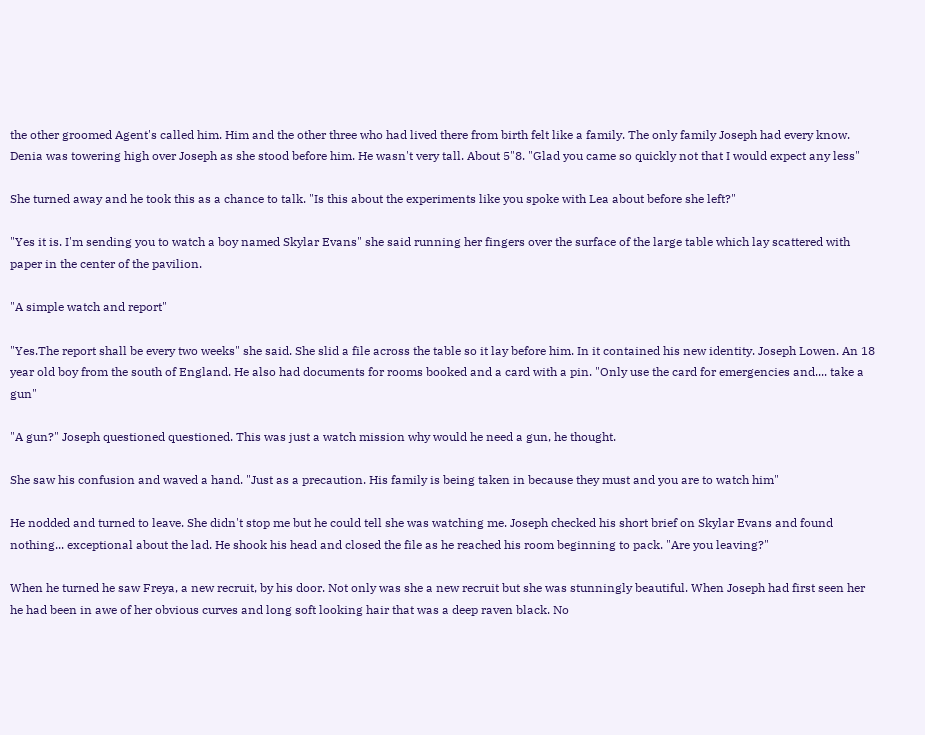the other groomed Agent's called him. Him and the other three who had lived there from birth felt like a family. The only family Joseph had every know. Denia was towering high over Joseph as she stood before him. He wasn't very tall. About 5"8. "Glad you came so quickly not that I would expect any less"

She turned away and he took this as a chance to talk. "Is this about the experiments like you spoke with Lea about before she left?"

"Yes it is. I'm sending you to watch a boy named Skylar Evans" she said running her fingers over the surface of the large table which lay scattered with paper in the center of the pavilion.

"A simple watch and report"

"Yes.The report shall be every two weeks" she said. She slid a file across the table so it lay before him. In it contained his new identity. Joseph Lowen. An 18 year old boy from the south of England. He also had documents for rooms booked and a card with a pin. "Only use the card for emergencies and.... take a gun"

"A gun?" Joseph questioned questioned. This was just a watch mission why would he need a gun, he thought.

She saw his confusion and waved a hand. "Just as a precaution. His family is being taken in because they must and you are to watch him"

He nodded and turned to leave. She didn't stop me but he could tell she was watching me. Joseph checked his short brief on Skylar Evans and found nothing... exceptional about the lad. He shook his head and closed the file as he reached his room beginning to pack. "Are you leaving?"

When he turned he saw Freya, a new recruit, by his door. Not only was she a new recruit but she was stunningly beautiful. When Joseph had first seen her he had been in awe of her obvious curves and long soft looking hair that was a deep raven black. No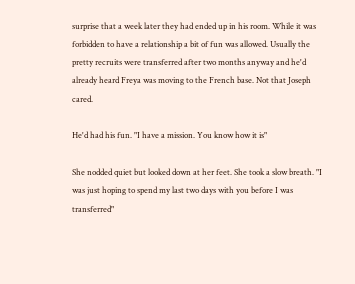surprise that a week later they had ended up in his room. While it was forbidden to have a relationship a bit of fun was allowed. Usually the pretty recruits were transferred after two months anyway and he'd already heard Freya was moving to the French base. Not that Joseph cared.

He'd had his fun. "I have a mission. You know how it is"

She nodded quiet but looked down at her feet. She took a slow breath. "I was just hoping to spend my last two days with you before I was transferred"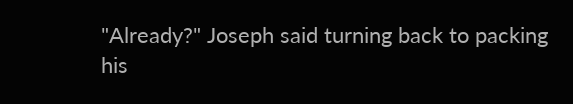"Already?" Joseph said turning back to packing his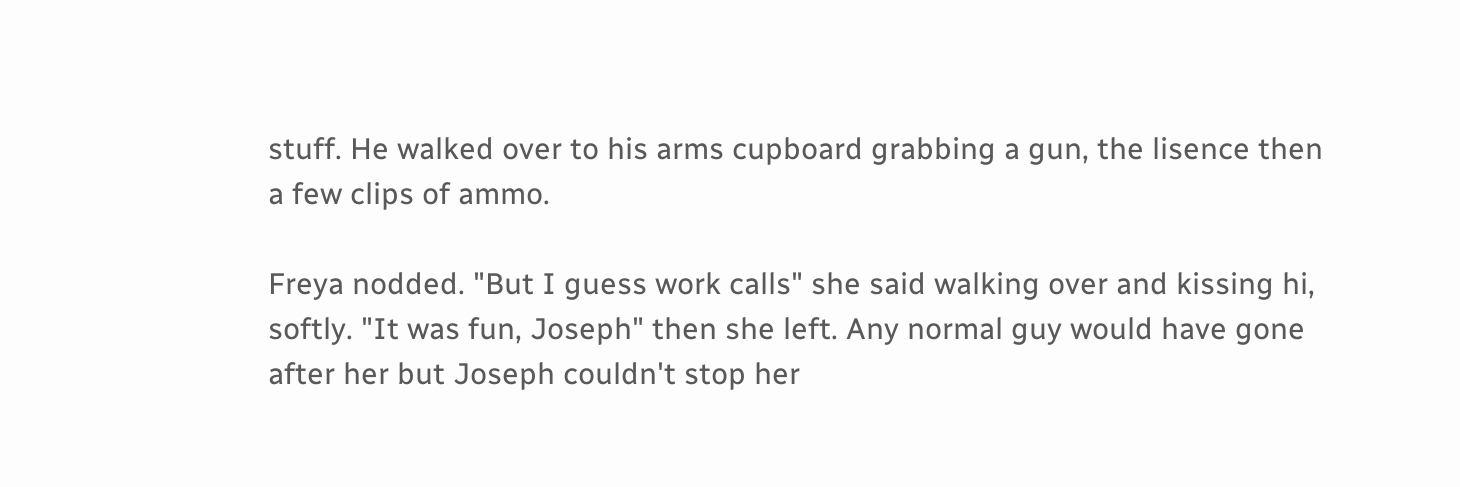stuff. He walked over to his arms cupboard grabbing a gun, the lisence then a few clips of ammo.

Freya nodded. "But I guess work calls" she said walking over and kissing hi, softly. "It was fun, Joseph" then she left. Any normal guy would have gone after her but Joseph couldn't stop her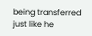being transferred just like he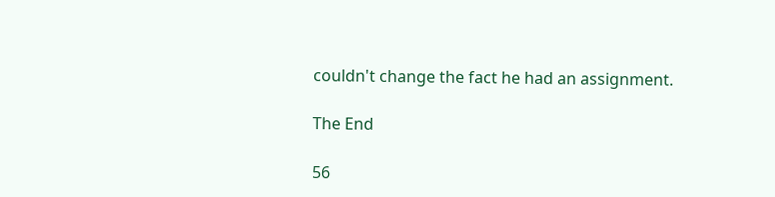couldn't change the fact he had an assignment.

The End

56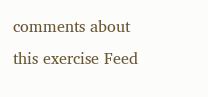comments about this exercise Feed